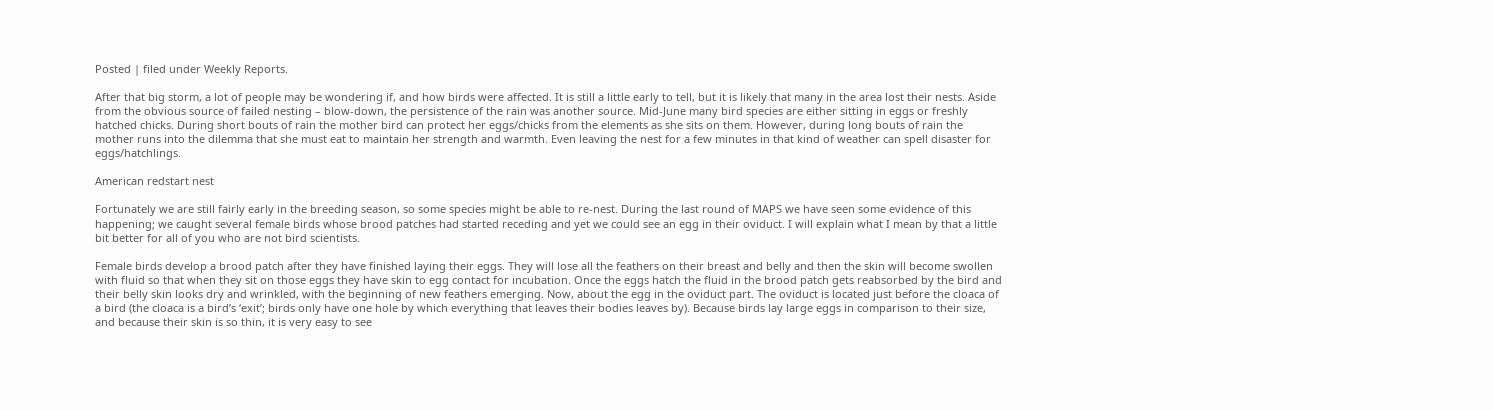Posted | filed under Weekly Reports.

After that big storm, a lot of people may be wondering if, and how birds were affected. It is still a little early to tell, but it is likely that many in the area lost their nests. Aside from the obvious source of failed nesting – blow-down, the persistence of the rain was another source. Mid-June many bird species are either sitting in eggs or freshly hatched chicks. During short bouts of rain the mother bird can protect her eggs/chicks from the elements as she sits on them. However, during long bouts of rain the mother runs into the dilemma that she must eat to maintain her strength and warmth. Even leaving the nest for a few minutes in that kind of weather can spell disaster for eggs/hatchlings.

American redstart nest

Fortunately we are still fairly early in the breeding season, so some species might be able to re-nest. During the last round of MAPS we have seen some evidence of this happening; we caught several female birds whose brood patches had started receding and yet we could see an egg in their oviduct. I will explain what I mean by that a little bit better for all of you who are not bird scientists.

Female birds develop a brood patch after they have finished laying their eggs. They will lose all the feathers on their breast and belly and then the skin will become swollen with fluid so that when they sit on those eggs they have skin to egg contact for incubation. Once the eggs hatch the fluid in the brood patch gets reabsorbed by the bird and their belly skin looks dry and wrinkled, with the beginning of new feathers emerging. Now, about the egg in the oviduct part. The oviduct is located just before the cloaca of a bird (the cloaca is a bird’s ‘exit’; birds only have one hole by which everything that leaves their bodies leaves by). Because birds lay large eggs in comparison to their size, and because their skin is so thin, it is very easy to see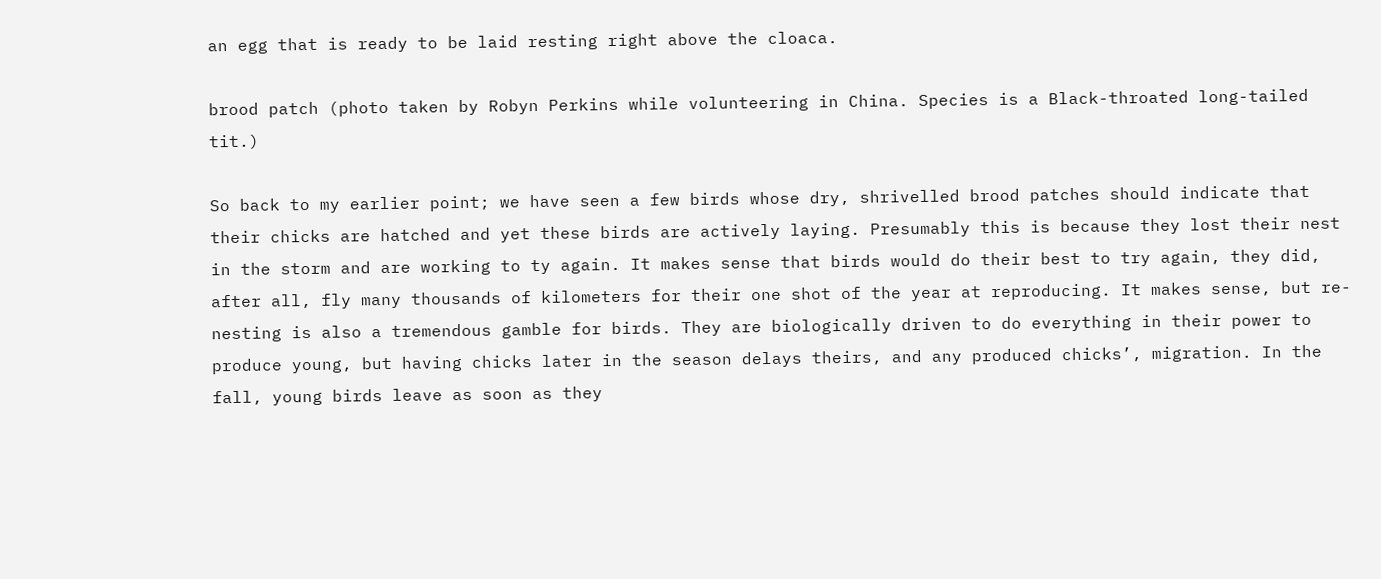an egg that is ready to be laid resting right above the cloaca.

brood patch (photo taken by Robyn Perkins while volunteering in China. Species is a Black-throated long-tailed tit.)

So back to my earlier point; we have seen a few birds whose dry, shrivelled brood patches should indicate that their chicks are hatched and yet these birds are actively laying. Presumably this is because they lost their nest in the storm and are working to ty again. It makes sense that birds would do their best to try again, they did, after all, fly many thousands of kilometers for their one shot of the year at reproducing. It makes sense, but re-nesting is also a tremendous gamble for birds. They are biologically driven to do everything in their power to produce young, but having chicks later in the season delays theirs, and any produced chicks’, migration. In the fall, young birds leave as soon as they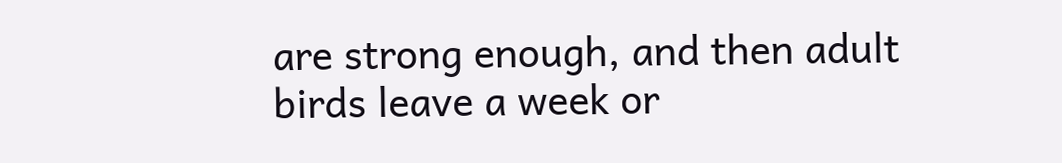are strong enough, and then adult birds leave a week or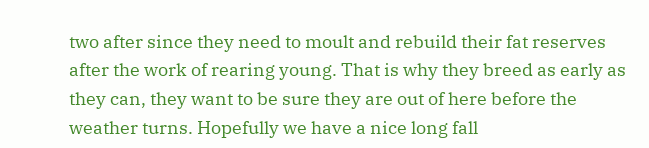two after since they need to moult and rebuild their fat reserves after the work of rearing young. That is why they breed as early as they can, they want to be sure they are out of here before the weather turns. Hopefully we have a nice long fall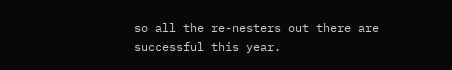so all the re-nesters out there are successful this year.